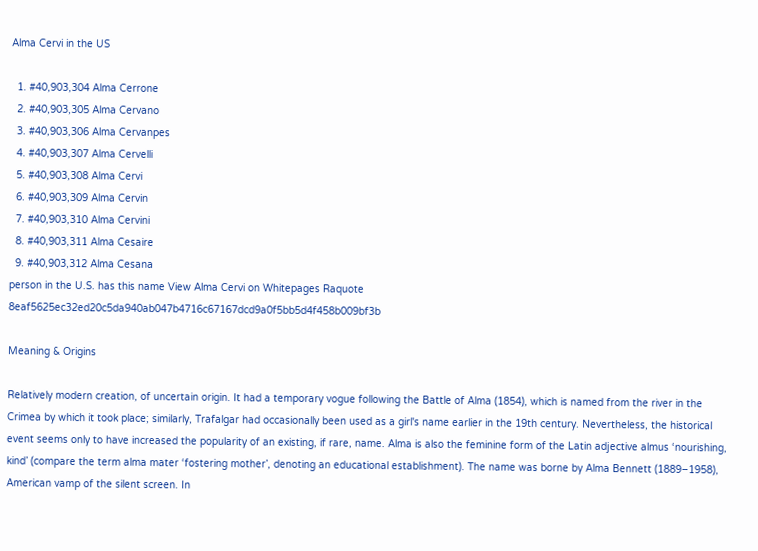Alma Cervi in the US

  1. #40,903,304 Alma Cerrone
  2. #40,903,305 Alma Cervano
  3. #40,903,306 Alma Cervanpes
  4. #40,903,307 Alma Cervelli
  5. #40,903,308 Alma Cervi
  6. #40,903,309 Alma Cervin
  7. #40,903,310 Alma Cervini
  8. #40,903,311 Alma Cesaire
  9. #40,903,312 Alma Cesana
person in the U.S. has this name View Alma Cervi on Whitepages Raquote 8eaf5625ec32ed20c5da940ab047b4716c67167dcd9a0f5bb5d4f458b009bf3b

Meaning & Origins

Relatively modern creation, of uncertain origin. It had a temporary vogue following the Battle of Alma (1854), which is named from the river in the Crimea by which it took place; similarly, Trafalgar had occasionally been used as a girl's name earlier in the 19th century. Nevertheless, the historical event seems only to have increased the popularity of an existing, if rare, name. Alma is also the feminine form of the Latin adjective almus ‘nourishing, kind’ (compare the term alma mater ‘fostering mother’, denoting an educational establishment). The name was borne by Alma Bennett (1889–1958), American vamp of the silent screen. In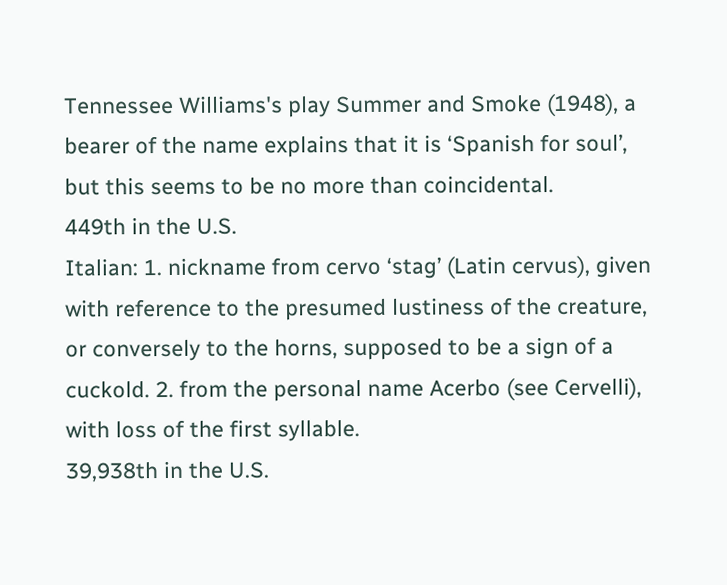Tennessee Williams's play Summer and Smoke (1948), a bearer of the name explains that it is ‘Spanish for soul’, but this seems to be no more than coincidental.
449th in the U.S.
Italian: 1. nickname from cervo ‘stag’ (Latin cervus), given with reference to the presumed lustiness of the creature, or conversely to the horns, supposed to be a sign of a cuckold. 2. from the personal name Acerbo (see Cervelli), with loss of the first syllable.
39,938th in the U.S.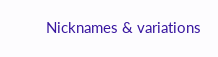Nicknames & variations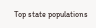Top state populations